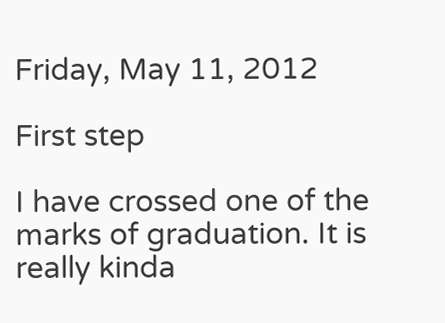Friday, May 11, 2012

First step

I have crossed one of the marks of graduation. It is really kinda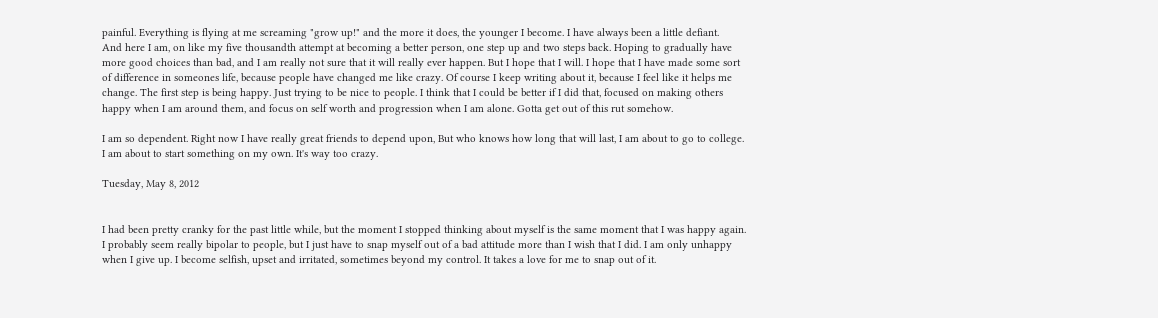painful. Everything is flying at me screaming "grow up!" and the more it does, the younger I become. I have always been a little defiant.
And here I am, on like my five thousandth attempt at becoming a better person, one step up and two steps back. Hoping to gradually have more good choices than bad, and I am really not sure that it will really ever happen. But I hope that I will. I hope that I have made some sort of difference in someones life, because people have changed me like crazy. Of course I keep writing about it, because I feel like it helps me change. The first step is being happy. Just trying to be nice to people. I think that I could be better if I did that, focused on making others happy when I am around them, and focus on self worth and progression when I am alone. Gotta get out of this rut somehow.

I am so dependent. Right now I have really great friends to depend upon, But who knows how long that will last, I am about to go to college. I am about to start something on my own. It's way too crazy.

Tuesday, May 8, 2012


I had been pretty cranky for the past little while, but the moment I stopped thinking about myself is the same moment that I was happy again. I probably seem really bipolar to people, but I just have to snap myself out of a bad attitude more than I wish that I did. I am only unhappy when I give up. I become selfish, upset and irritated, sometimes beyond my control. It takes a love for me to snap out of it.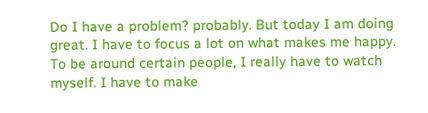Do I have a problem? probably. But today I am doing great. I have to focus a lot on what makes me happy. To be around certain people, I really have to watch myself. I have to make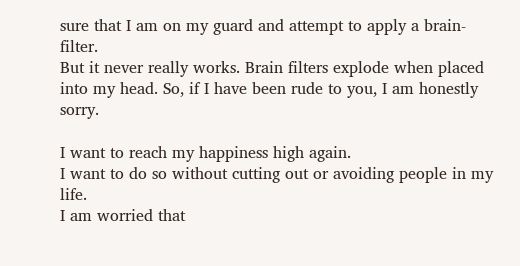sure that I am on my guard and attempt to apply a brain-filter.
But it never really works. Brain filters explode when placed into my head. So, if I have been rude to you, I am honestly sorry.

I want to reach my happiness high again.
I want to do so without cutting out or avoiding people in my life.
I am worried that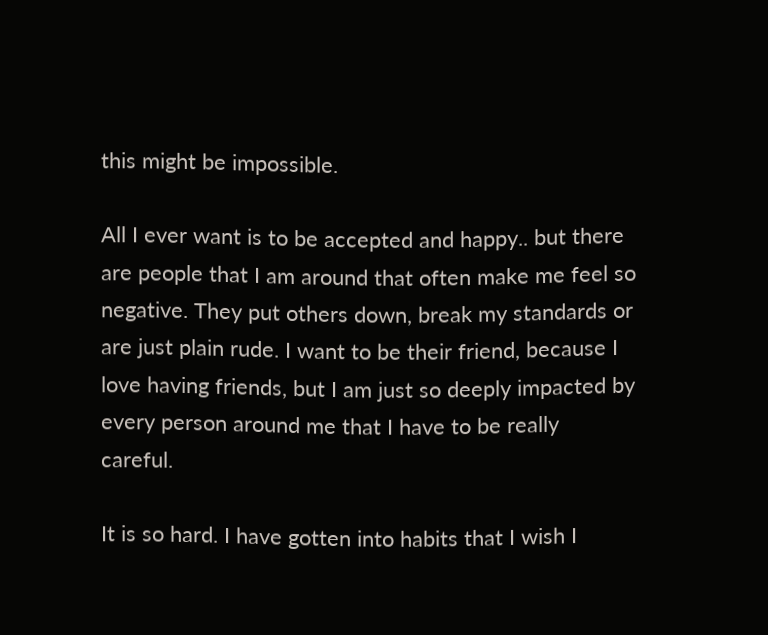this might be impossible.

All I ever want is to be accepted and happy.. but there are people that I am around that often make me feel so negative. They put others down, break my standards or are just plain rude. I want to be their friend, because I love having friends, but I am just so deeply impacted by every person around me that I have to be really careful.

It is so hard. I have gotten into habits that I wish I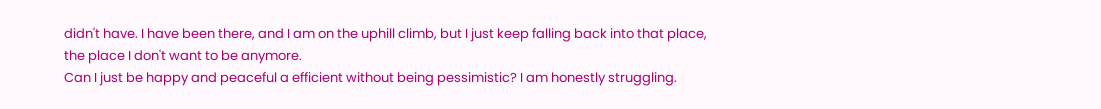didn't have. I have been there, and I am on the uphill climb, but I just keep falling back into that place, the place I don't want to be anymore.
Can I just be happy and peaceful a efficient without being pessimistic? I am honestly struggling.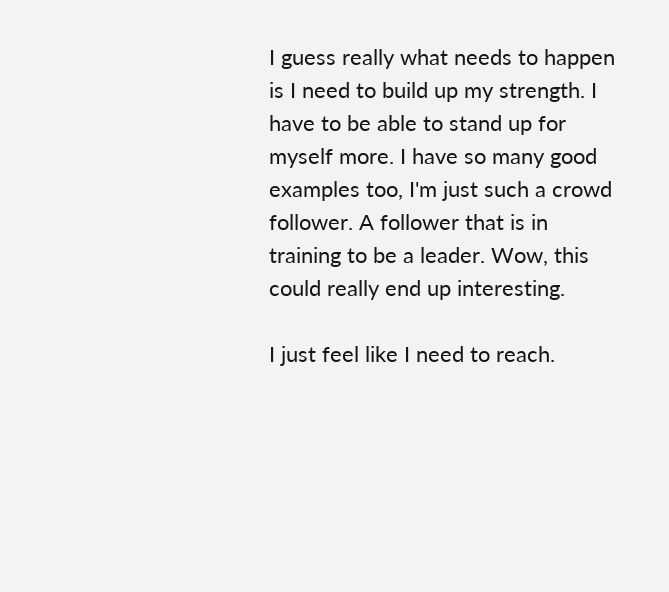I guess really what needs to happen is I need to build up my strength. I have to be able to stand up for myself more. I have so many good examples too, I'm just such a crowd follower. A follower that is in training to be a leader. Wow, this could really end up interesting.

I just feel like I need to reach.